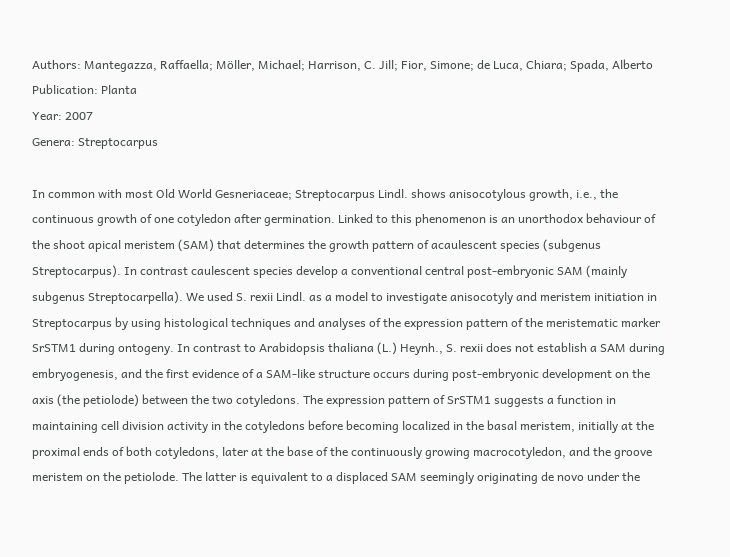Authors: Mantegazza, Raffaella; Möller, Michael; Harrison, C. Jill; Fior, Simone; de Luca, Chiara; Spada, Alberto
Publication: Planta
Year: 2007
Genera: Streptocarpus

In common with most Old World Gesneriaceae; Streptocarpus Lindl. shows anisocotylous growth, i.e., the continuous growth of one cotyledon after germination. Linked to this phenomenon is an unorthodox behaviour of the shoot apical meristem (SAM) that determines the growth pattern of acaulescent species (subgenus Streptocarpus). In contrast caulescent species develop a conventional central post-embryonic SAM (mainly subgenus Streptocarpella). We used S. rexii Lindl. as a model to investigate anisocotyly and meristem initiation in Streptocarpus by using histological techniques and analyses of the expression pattern of the meristematic marker SrSTM1 during ontogeny. In contrast to Arabidopsis thaliana (L.) Heynh., S. rexii does not establish a SAM during embryogenesis, and the first evidence of a SAM-like structure occurs during post-embryonic development on the axis (the petiolode) between the two cotyledons. The expression pattern of SrSTM1 suggests a function in maintaining cell division activity in the cotyledons before becoming localized in the basal meristem, initially at the proximal ends of both cotyledons, later at the base of the continuously growing macrocotyledon, and the groove meristem on the petiolode. The latter is equivalent to a displaced SAM seemingly originating de novo under the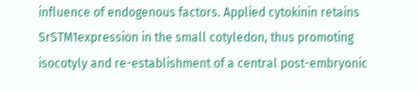influence of endogenous factors. Applied cytokinin retains SrSTM1expression in the small cotyledon, thus promoting isocotyly and re-establishment of a central post-embryonic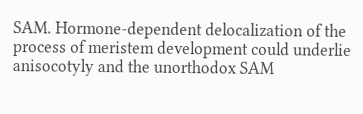SAM. Hormone-dependent delocalization of the process of meristem development could underlie anisocotyly and the unorthodox SAM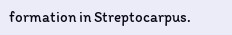formation in Streptocarpus.